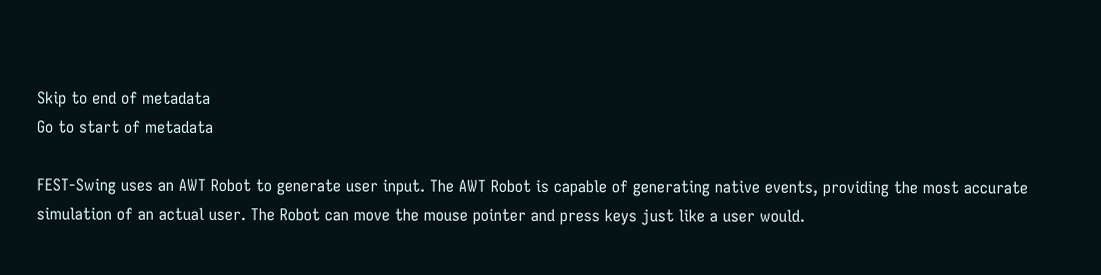Skip to end of metadata
Go to start of metadata

FEST-Swing uses an AWT Robot to generate user input. The AWT Robot is capable of generating native events, providing the most accurate simulation of an actual user. The Robot can move the mouse pointer and press keys just like a user would.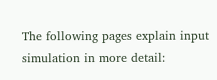The following pages explain input simulation in more detail: